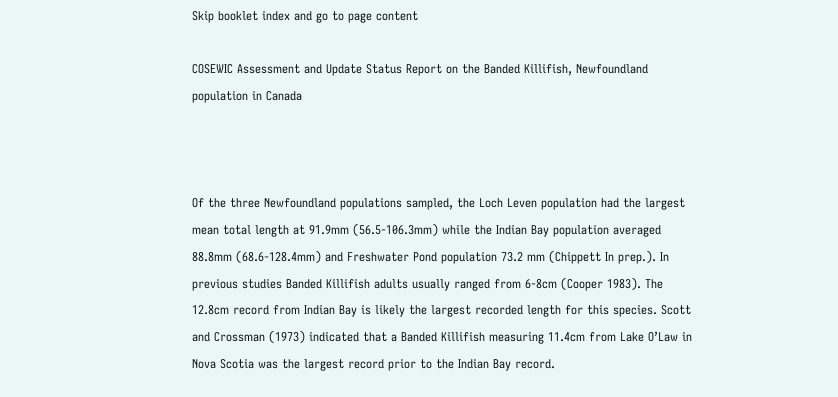Skip booklet index and go to page content

COSEWIC Assessment and Update Status Report on the Banded Killifish, Newfoundland population in Canada



Of the three Newfoundland populations sampled, the Loch Leven population had the largest mean total length at 91.9mm (56.5-106.3mm) while the Indian Bay population averaged 88.8mm (68.6-128.4mm) and Freshwater Pond population 73.2 mm (Chippett In prep.). In previous studies Banded Killifish adults usually ranged from 6-8cm (Cooper 1983). The 12.8cm record from Indian Bay is likely the largest recorded length for this species. Scott and Crossman (1973) indicated that a Banded Killifish measuring 11.4cm from Lake O’Law in Nova Scotia was the largest record prior to the Indian Bay record.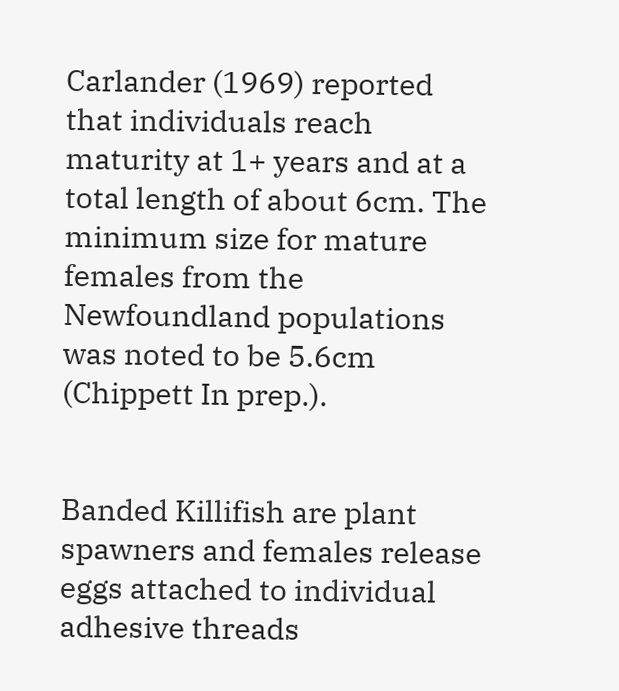Carlander (1969) reported that individuals reach maturity at 1+ years and at a total length of about 6cm. The minimum size for mature females from the Newfoundland populations was noted to be 5.6cm (Chippett In prep.).


Banded Killifish are plant spawners and females release eggs attached to individual adhesive threads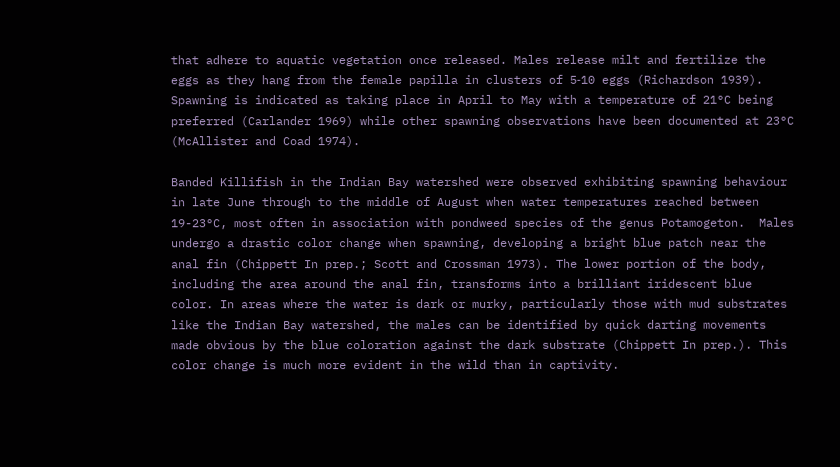that adhere to aquatic vegetation once released. Males release milt and fertilize the eggs as they hang from the female papilla in clusters of 5‑10 eggs (Richardson 1939). Spawning is indicated as taking place in April to May with a temperature of 21°C being preferred (Carlander 1969) while other spawning observations have been documented at 23°C (McAllister and Coad 1974).

Banded Killifish in the Indian Bay watershed were observed exhibiting spawning behaviour in late June through to the middle of August when water temperatures reached between 19-23°C, most often in association with pondweed species of the genus Potamogeton.  Males undergo a drastic color change when spawning, developing a bright blue patch near the anal fin (Chippett In prep.; Scott and Crossman 1973). The lower portion of the body, including the area around the anal fin, transforms into a brilliant iridescent blue color. In areas where the water is dark or murky, particularly those with mud substrates like the Indian Bay watershed, the males can be identified by quick darting movements made obvious by the blue coloration against the dark substrate (Chippett In prep.). This color change is much more evident in the wild than in captivity.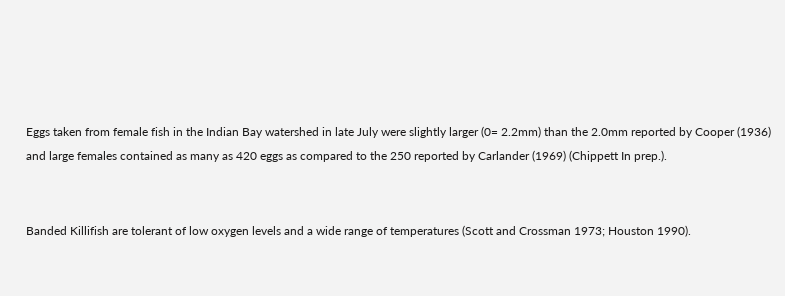Eggs taken from female fish in the Indian Bay watershed in late July were slightly larger (0= 2.2mm) than the 2.0mm reported by Cooper (1936) and large females contained as many as 420 eggs as compared to the 250 reported by Carlander (1969) (Chippett In prep.).


Banded Killifish are tolerant of low oxygen levels and a wide range of temperatures (Scott and Crossman 1973; Houston 1990).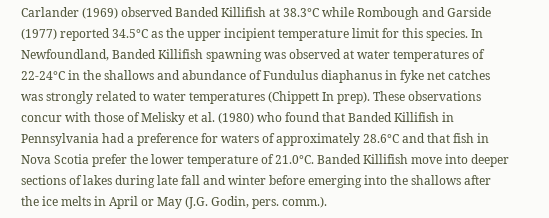Carlander (1969) observed Banded Killifish at 38.3°C while Rombough and Garside (1977) reported 34.5°C as the upper incipient temperature limit for this species. In Newfoundland, Banded Killifish spawning was observed at water temperatures of 22-24°C in the shallows and abundance of Fundulus diaphanus in fyke net catches was strongly related to water temperatures (Chippett In prep). These observations concur with those of Melisky et al. (1980) who found that Banded Killifish in Pennsylvania had a preference for waters of approximately 28.6°C and that fish in Nova Scotia prefer the lower temperature of 21.0°C. Banded Killifish move into deeper sections of lakes during late fall and winter before emerging into the shallows after the ice melts in April or May (J.G. Godin, pers. comm.).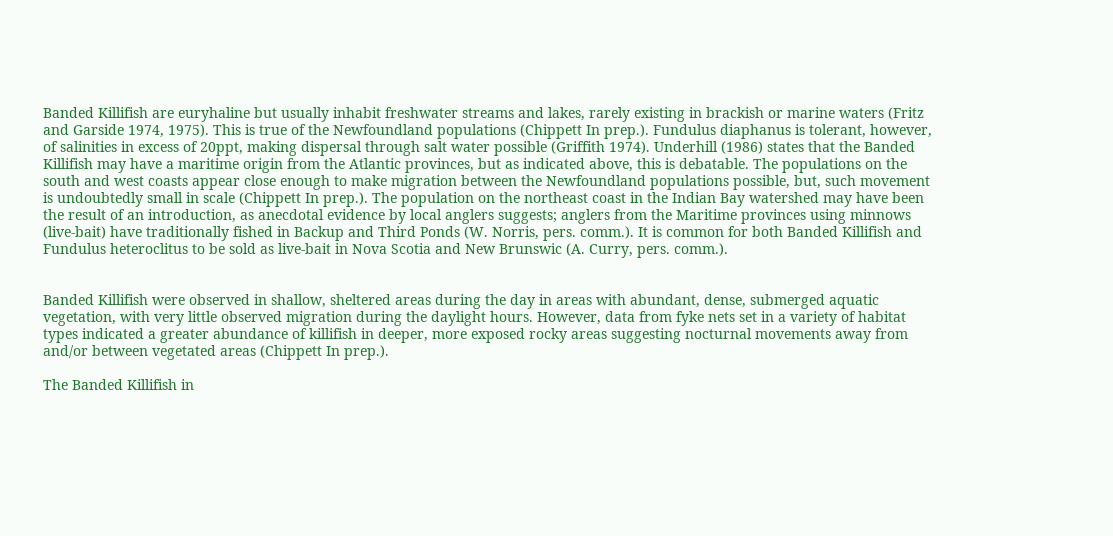Banded Killifish are euryhaline but usually inhabit freshwater streams and lakes, rarely existing in brackish or marine waters (Fritz and Garside 1974, 1975). This is true of the Newfoundland populations (Chippett In prep.). Fundulus diaphanus is tolerant, however, of salinities in excess of 20ppt, making dispersal through salt water possible (Griffith 1974). Underhill (1986) states that the Banded Killifish may have a maritime origin from the Atlantic provinces, but as indicated above, this is debatable. The populations on the south and west coasts appear close enough to make migration between the Newfoundland populations possible, but, such movement is undoubtedly small in scale (Chippett In prep.). The population on the northeast coast in the Indian Bay watershed may have been the result of an introduction, as anecdotal evidence by local anglers suggests; anglers from the Maritime provinces using minnows (live-bait) have traditionally fished in Backup and Third Ponds (W. Norris, pers. comm.). It is common for both Banded Killifish and Fundulus heteroclitus to be sold as live-bait in Nova Scotia and New Brunswic (A. Curry, pers. comm.).


Banded Killifish were observed in shallow, sheltered areas during the day in areas with abundant, dense, submerged aquatic vegetation, with very little observed migration during the daylight hours. However, data from fyke nets set in a variety of habitat types indicated a greater abundance of killifish in deeper, more exposed rocky areas suggesting nocturnal movements away from and/or between vegetated areas (Chippett In prep.).

The Banded Killifish in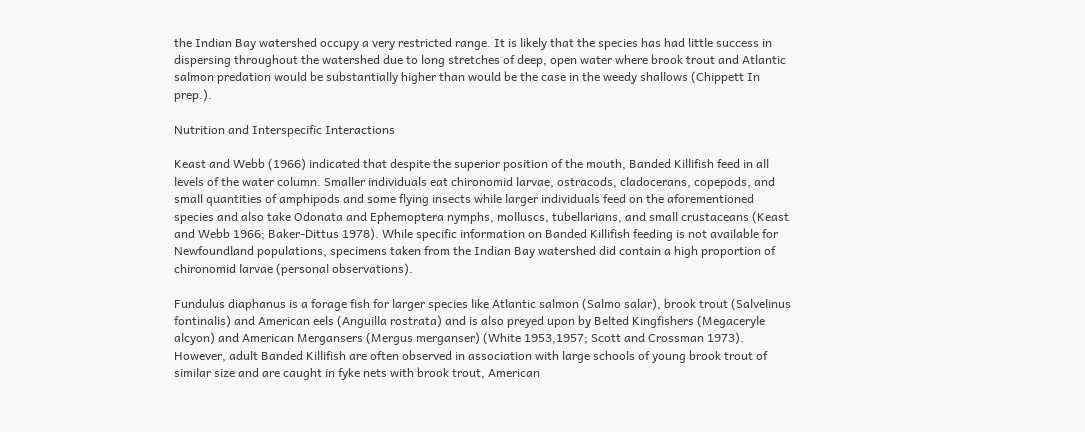the Indian Bay watershed occupy a very restricted range. It is likely that the species has had little success in dispersing throughout the watershed due to long stretches of deep, open water where brook trout and Atlantic salmon predation would be substantially higher than would be the case in the weedy shallows (Chippett In prep.).

Nutrition and Interspecific Interactions

Keast and Webb (1966) indicated that despite the superior position of the mouth, Banded Killifish feed in all levels of the water column. Smaller individuals eat chironomid larvae, ostracods, cladocerans, copepods, and small quantities of amphipods and some flying insects while larger individuals feed on the aforementioned species and also take Odonata and Ephemoptera nymphs, molluscs, tubellarians, and small crustaceans (Keast and Webb 1966; Baker-Dittus 1978). While specific information on Banded Killifish feeding is not available for Newfoundland populations, specimens taken from the Indian Bay watershed did contain a high proportion of chironomid larvae (personal observations).

Fundulus diaphanus is a forage fish for larger species like Atlantic salmon (Salmo salar), brook trout (Salvelinus fontinalis) and American eels (Anguilla rostrata) and is also preyed upon by Belted Kingfishers (Megaceryle alcyon) and American Mergansers (Mergus merganser) (White 1953,1957; Scott and Crossman 1973). However, adult Banded Killifish are often observed in association with large schools of young brook trout of similar size and are caught in fyke nets with brook trout, American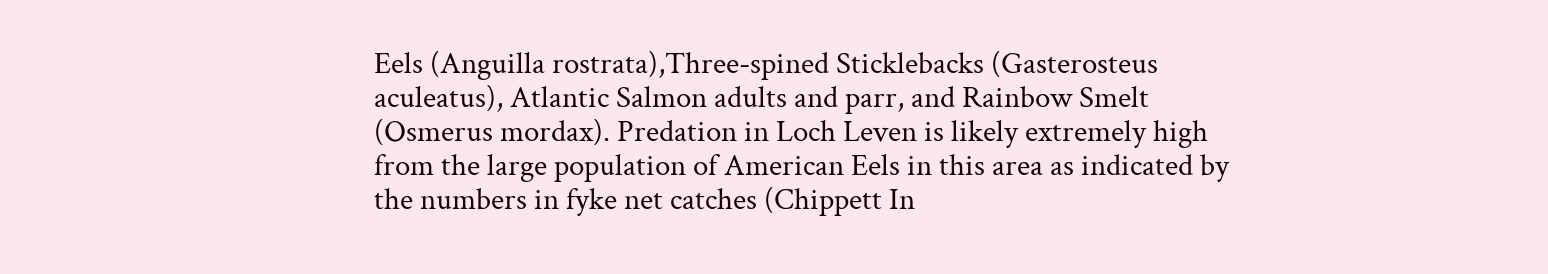Eels (Anguilla rostrata),Three-spined Sticklebacks (Gasterosteus aculeatus), Atlantic Salmon adults and parr, and Rainbow Smelt (Osmerus mordax). Predation in Loch Leven is likely extremely high from the large population of American Eels in this area as indicated by the numbers in fyke net catches (Chippett In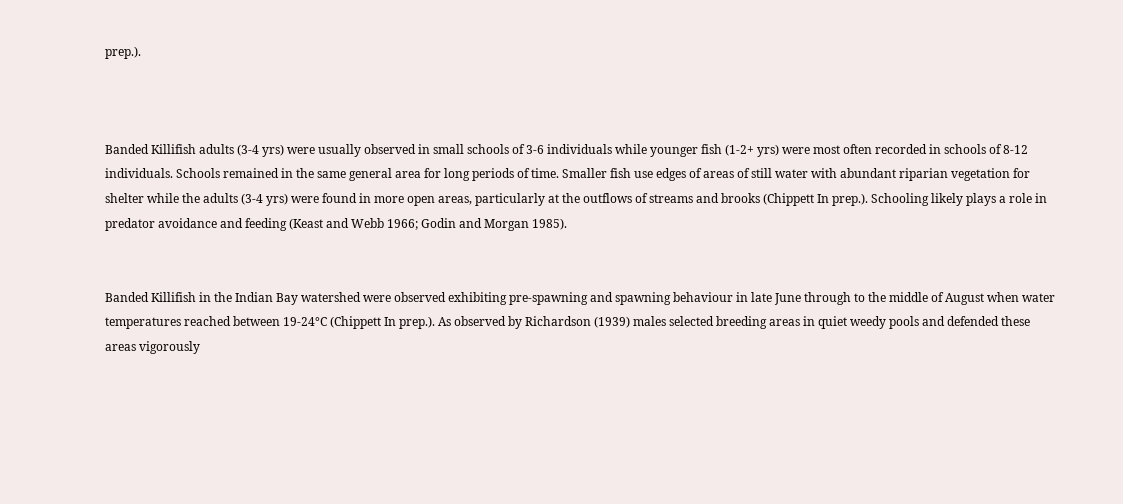prep.).



Banded Killifish adults (3-4 yrs) were usually observed in small schools of 3‑6 individuals while younger fish (1-2+ yrs) were most often recorded in schools of 8‑12 individuals. Schools remained in the same general area for long periods of time. Smaller fish use edges of areas of still water with abundant riparian vegetation for shelter while the adults (3-4 yrs) were found in more open areas, particularly at the outflows of streams and brooks (Chippett In prep.). Schooling likely plays a role in predator avoidance and feeding (Keast and Webb 1966; Godin and Morgan 1985).


Banded Killifish in the Indian Bay watershed were observed exhibiting pre-spawning and spawning behaviour in late June through to the middle of August when water temperatures reached between 19-24°C (Chippett In prep.). As observed by Richardson (1939) males selected breeding areas in quiet weedy pools and defended these areas vigorously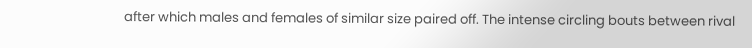after which males and females of similar size paired off. The intense circling bouts between rival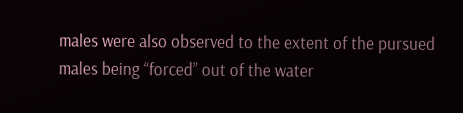males were also observed to the extent of the pursued males being “forced” out of the water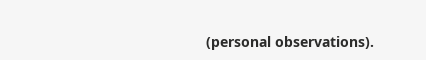(personal observations).